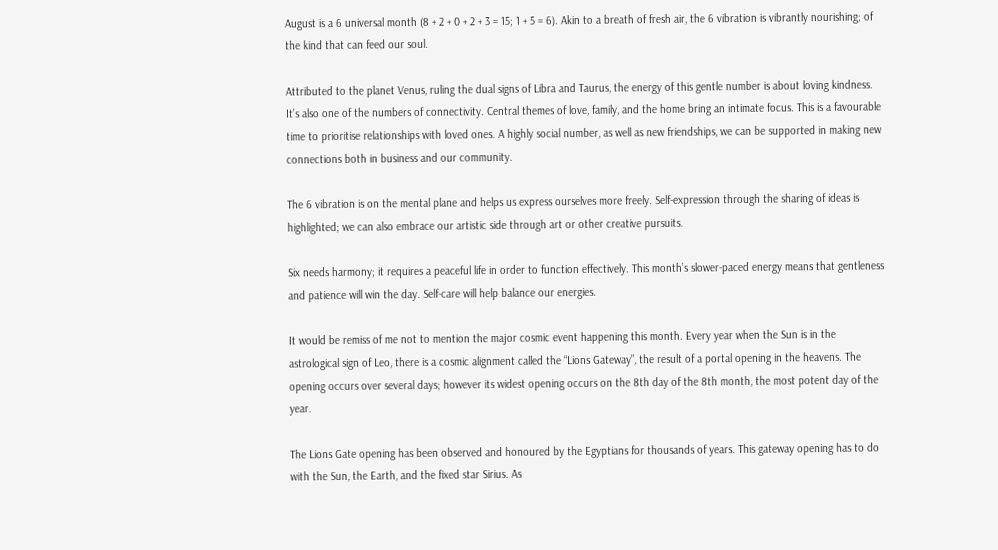August is a 6 universal month (8 + 2 + 0 + 2 + 3 = 15; 1 + 5 = 6). Akin to a breath of fresh air, the 6 vibration is vibrantly nourishing; of the kind that can feed our soul.

Attributed to the planet Venus, ruling the dual signs of Libra and Taurus, the energy of this gentle number is about loving kindness. It’s also one of the numbers of connectivity. Central themes of love, family, and the home bring an intimate focus. This is a favourable time to prioritise relationships with loved ones. A highly social number, as well as new friendships, we can be supported in making new connections both in business and our community.

The 6 vibration is on the mental plane and helps us express ourselves more freely. Self-expression through the sharing of ideas is highlighted; we can also embrace our artistic side through art or other creative pursuits.

Six needs harmony; it requires a peaceful life in order to function effectively. This month’s slower-paced energy means that gentleness and patience will win the day. Self-care will help balance our energies.

It would be remiss of me not to mention the major cosmic event happening this month. Every year when the Sun is in the astrological sign of Leo, there is a cosmic alignment called the “Lions Gateway”, the result of a portal opening in the heavens. The opening occurs over several days; however its widest opening occurs on the 8th day of the 8th month, the most potent day of the year.

The Lions Gate opening has been observed and honoured by the Egyptians for thousands of years. This gateway opening has to do with the Sun, the Earth, and the fixed star Sirius. As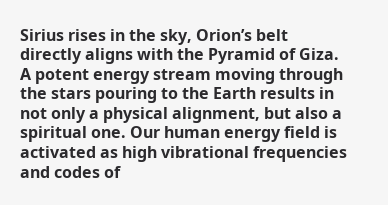Sirius rises in the sky, Orion’s belt directly aligns with the Pyramid of Giza. A potent energy stream moving through the stars pouring to the Earth results in not only a physical alignment, but also a spiritual one. Our human energy field is activated as high vibrational frequencies and codes of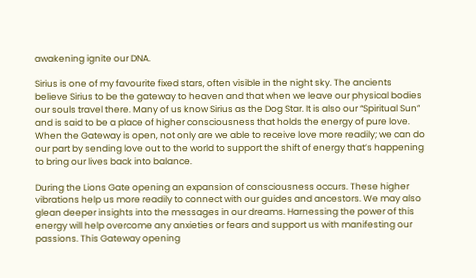awakening ignite our DNA.

Sirius is one of my favourite fixed stars, often visible in the night sky. The ancients believe Sirius to be the gateway to heaven and that when we leave our physical bodies our souls travel there. Many of us know Sirius as the Dog Star. It is also our “Spiritual Sun” and is said to be a place of higher consciousness that holds the energy of pure love. When the Gateway is open, not only are we able to receive love more readily; we can do our part by sending love out to the world to support the shift of energy that’s happening to bring our lives back into balance.

During the Lions Gate opening an expansion of consciousness occurs. These higher vibrations help us more readily to connect with our guides and ancestors. We may also glean deeper insights into the messages in our dreams. Harnessing the power of this energy will help overcome any anxieties or fears and support us with manifesting our passions. This Gateway opening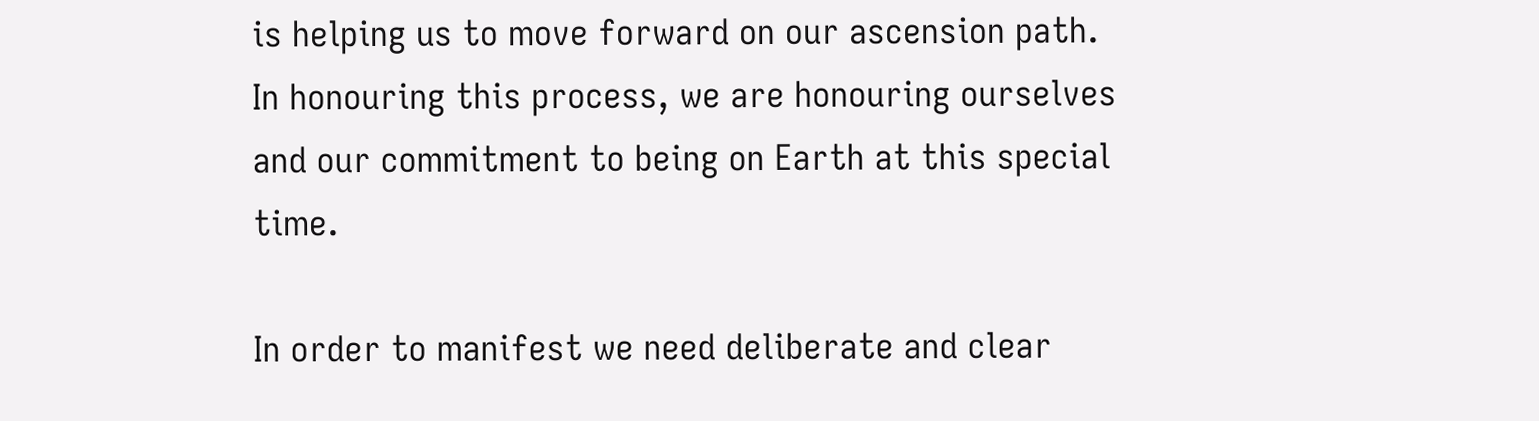is helping us to move forward on our ascension path. In honouring this process, we are honouring ourselves and our commitment to being on Earth at this special time.

In order to manifest we need deliberate and clear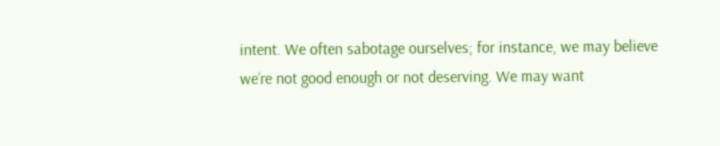intent. We often sabotage ourselves; for instance, we may believe we’re not good enough or not deserving. We may want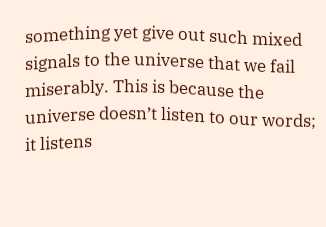something yet give out such mixed signals to the universe that we fail miserably. This is because the universe doesn’t listen to our words; it listens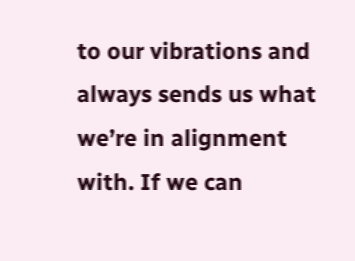to our vibrations and always sends us what we’re in alignment with. If we can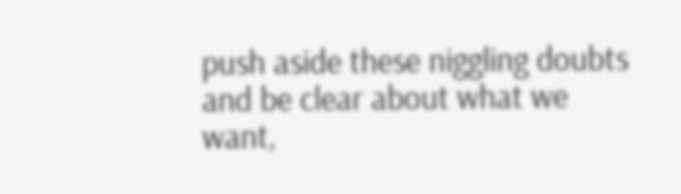push aside these niggling doubts and be clear about what we want,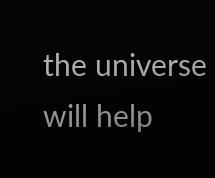the universe will help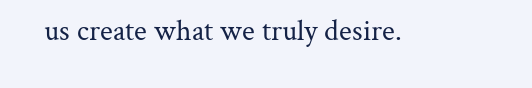us create what we truly desire.